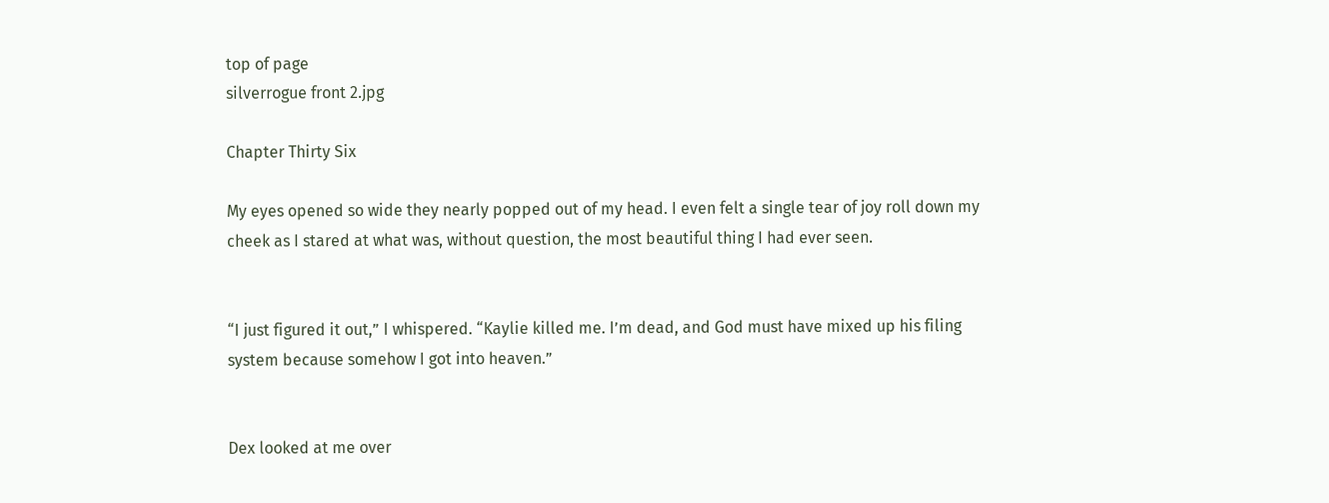top of page
silverrogue front 2.jpg

Chapter Thirty Six

My eyes opened so wide they nearly popped out of my head. I even felt a single tear of joy roll down my cheek as I stared at what was, without question, the most beautiful thing I had ever seen.


“I just figured it out,” I whispered. “Kaylie killed me. I’m dead, and God must have mixed up his filing system because somehow I got into heaven.”


Dex looked at me over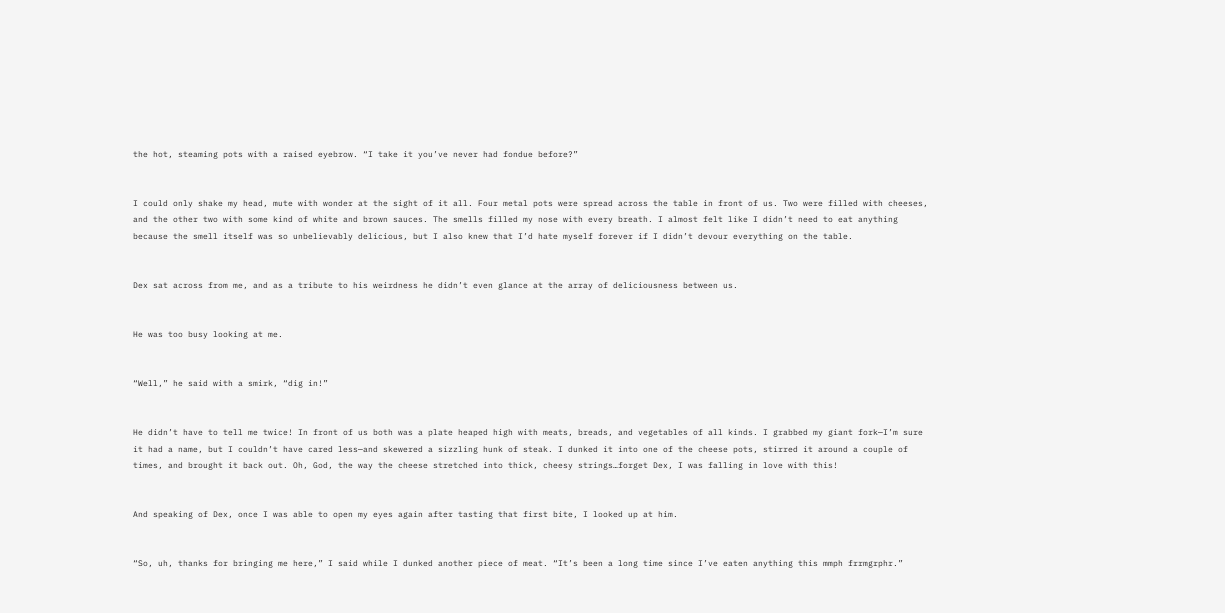the hot, steaming pots with a raised eyebrow. “I take it you’ve never had fondue before?”


I could only shake my head, mute with wonder at the sight of it all. Four metal pots were spread across the table in front of us. Two were filled with cheeses, and the other two with some kind of white and brown sauces. The smells filled my nose with every breath. I almost felt like I didn’t need to eat anything because the smell itself was so unbelievably delicious, but I also knew that I’d hate myself forever if I didn’t devour everything on the table.


Dex sat across from me, and as a tribute to his weirdness he didn’t even glance at the array of deliciousness between us.


He was too busy looking at me.


“Well,” he said with a smirk, “dig in!”


He didn’t have to tell me twice! In front of us both was a plate heaped high with meats, breads, and vegetables of all kinds. I grabbed my giant fork—I’m sure it had a name, but I couldn’t have cared less—and skewered a sizzling hunk of steak. I dunked it into one of the cheese pots, stirred it around a couple of times, and brought it back out. Oh, God, the way the cheese stretched into thick, cheesy strings…forget Dex, I was falling in love with this!


And speaking of Dex, once I was able to open my eyes again after tasting that first bite, I looked up at him.


“So, uh, thanks for bringing me here,” I said while I dunked another piece of meat. “It’s been a long time since I’ve eaten anything this mmph frrmgrphr.”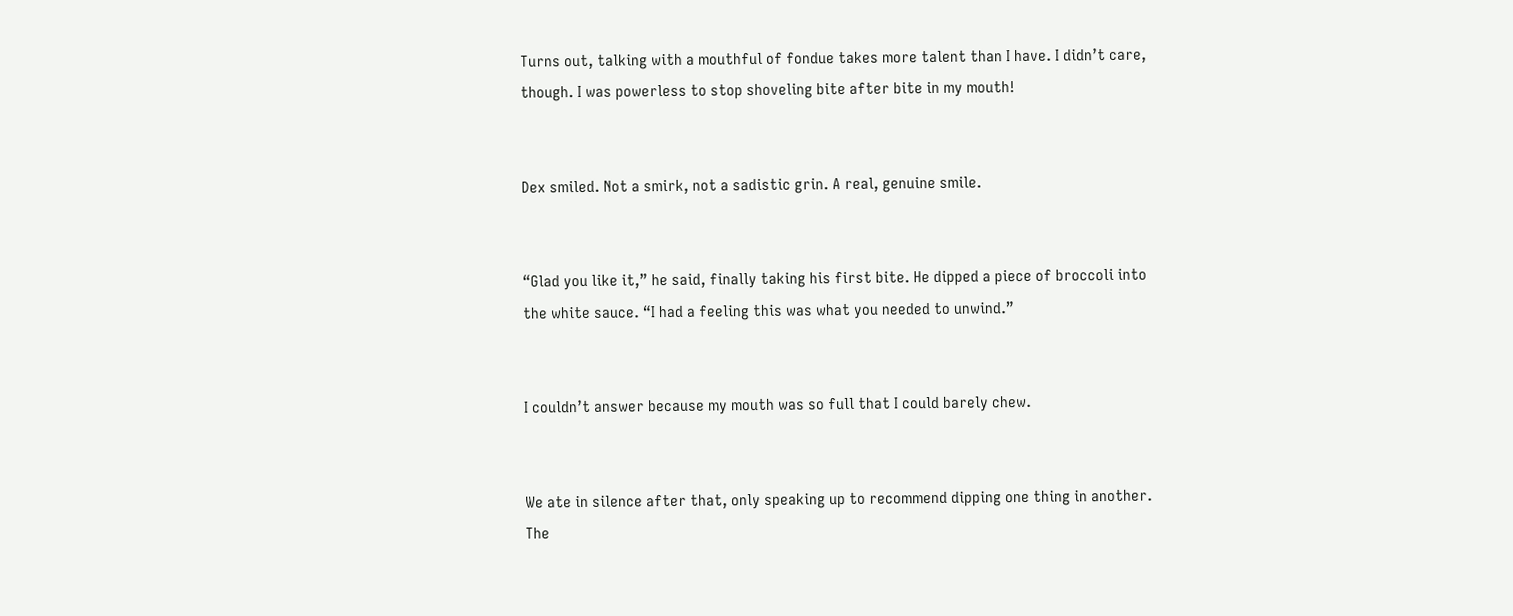Turns out, talking with a mouthful of fondue takes more talent than I have. I didn’t care, though. I was powerless to stop shoveling bite after bite in my mouth!


Dex smiled. Not a smirk, not a sadistic grin. A real, genuine smile.


“Glad you like it,” he said, finally taking his first bite. He dipped a piece of broccoli into the white sauce. “I had a feeling this was what you needed to unwind.”


I couldn’t answer because my mouth was so full that I could barely chew.


We ate in silence after that, only speaking up to recommend dipping one thing in another. The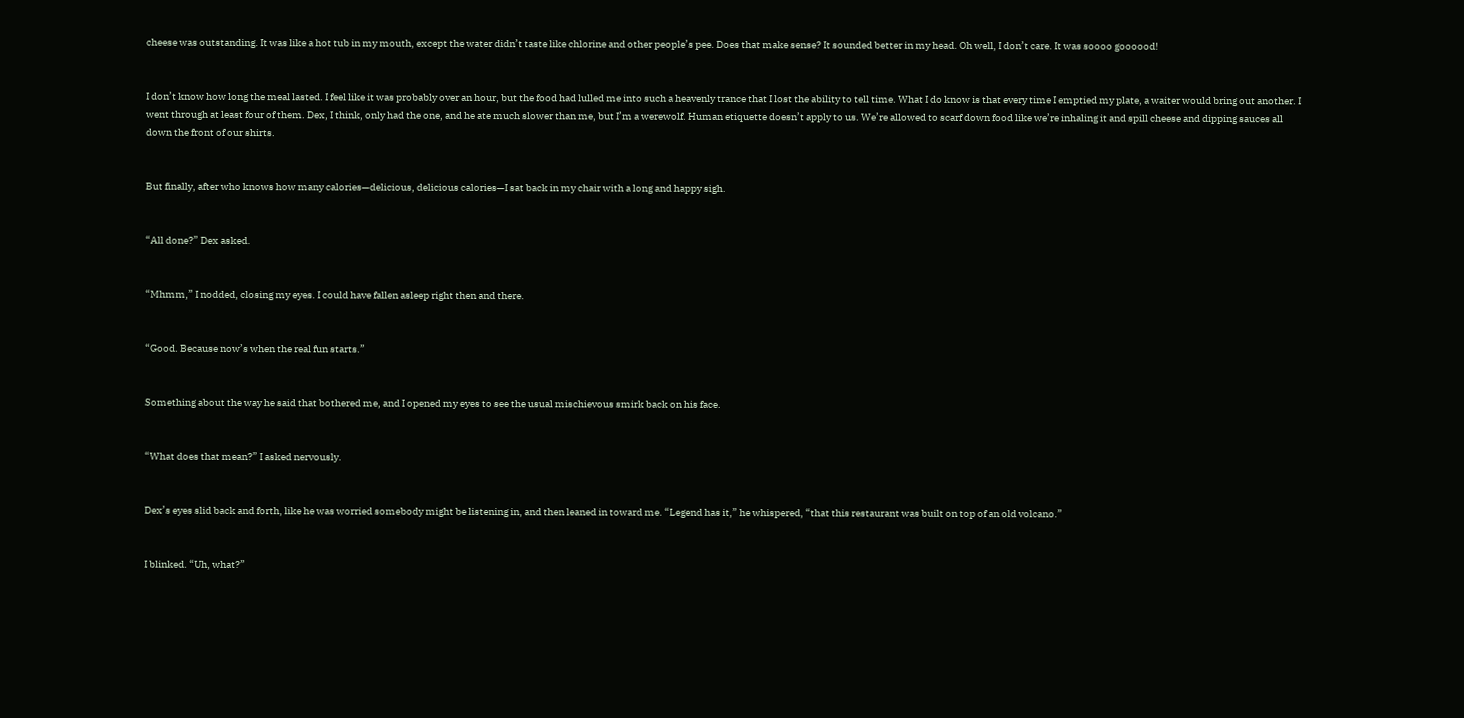cheese was outstanding. It was like a hot tub in my mouth, except the water didn’t taste like chlorine and other people’s pee. Does that make sense? It sounded better in my head. Oh well, I don’t care. It was soooo goooood!


I don’t know how long the meal lasted. I feel like it was probably over an hour, but the food had lulled me into such a heavenly trance that I lost the ability to tell time. What I do know is that every time I emptied my plate, a waiter would bring out another. I went through at least four of them. Dex, I think, only had the one, and he ate much slower than me, but I’m a werewolf. Human etiquette doesn’t apply to us. We’re allowed to scarf down food like we’re inhaling it and spill cheese and dipping sauces all down the front of our shirts.


But finally, after who knows how many calories—delicious, delicious calories—I sat back in my chair with a long and happy sigh.


“All done?” Dex asked.


“Mhmm,” I nodded, closing my eyes. I could have fallen asleep right then and there.


“Good. Because now’s when the real fun starts.”


Something about the way he said that bothered me, and I opened my eyes to see the usual mischievous smirk back on his face.


“What does that mean?” I asked nervously.


Dex’s eyes slid back and forth, like he was worried somebody might be listening in, and then leaned in toward me. “Legend has it,” he whispered, “that this restaurant was built on top of an old volcano.”


I blinked. “Uh, what?”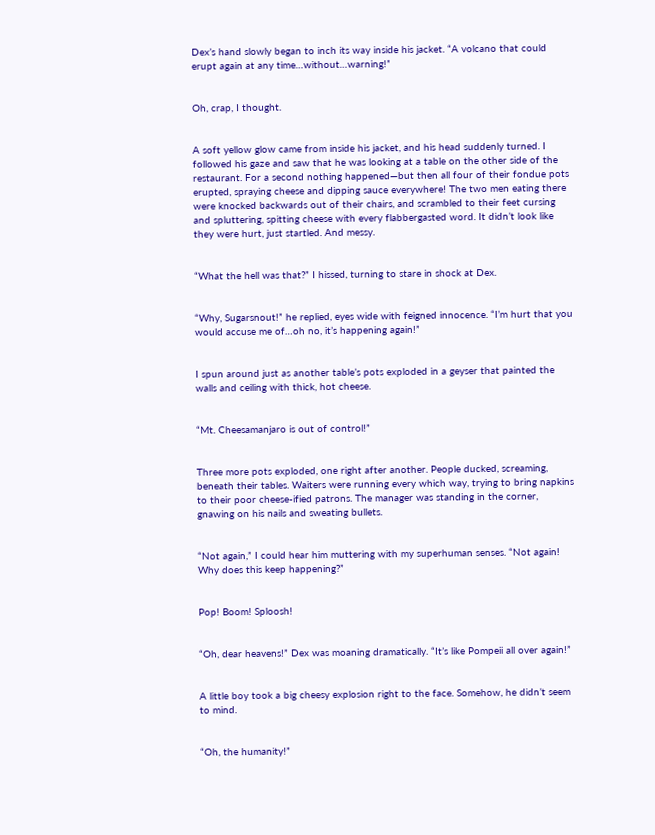Dex’s hand slowly began to inch its way inside his jacket. “A volcano that could erupt again at any time…without…warning!”


Oh, crap, I thought.


A soft yellow glow came from inside his jacket, and his head suddenly turned. I followed his gaze and saw that he was looking at a table on the other side of the restaurant. For a second nothing happened—but then all four of their fondue pots erupted, spraying cheese and dipping sauce everywhere! The two men eating there were knocked backwards out of their chairs, and scrambled to their feet cursing and spluttering, spitting cheese with every flabbergasted word. It didn’t look like they were hurt, just startled. And messy.


“What the hell was that?” I hissed, turning to stare in shock at Dex.


“Why, Sugarsnout!” he replied, eyes wide with feigned innocence. “I’m hurt that you would accuse me of…oh no, it’s happening again!”


I spun around just as another table’s pots exploded in a geyser that painted the walls and ceiling with thick, hot cheese.


“Mt. Cheesamanjaro is out of control!”


Three more pots exploded, one right after another. People ducked, screaming, beneath their tables. Waiters were running every which way, trying to bring napkins to their poor cheese-ified patrons. The manager was standing in the corner, gnawing on his nails and sweating bullets.


“Not again,” I could hear him muttering with my superhuman senses. “Not again! Why does this keep happening?”


Pop! Boom! Sploosh!


“Oh, dear heavens!” Dex was moaning dramatically. “It’s like Pompeii all over again!”


A little boy took a big cheesy explosion right to the face. Somehow, he didn’t seem to mind.


“Oh, the humanity!”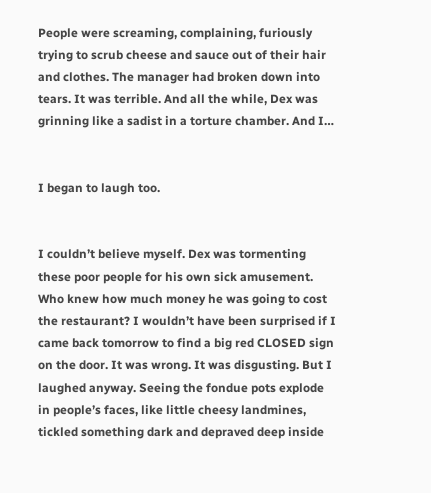People were screaming, complaining, furiously trying to scrub cheese and sauce out of their hair and clothes. The manager had broken down into tears. It was terrible. And all the while, Dex was grinning like a sadist in a torture chamber. And I…


I began to laugh too.


I couldn’t believe myself. Dex was tormenting these poor people for his own sick amusement. Who knew how much money he was going to cost the restaurant? I wouldn’t have been surprised if I came back tomorrow to find a big red CLOSED sign on the door. It was wrong. It was disgusting. But I laughed anyway. Seeing the fondue pots explode in people’s faces, like little cheesy landmines, tickled something dark and depraved deep inside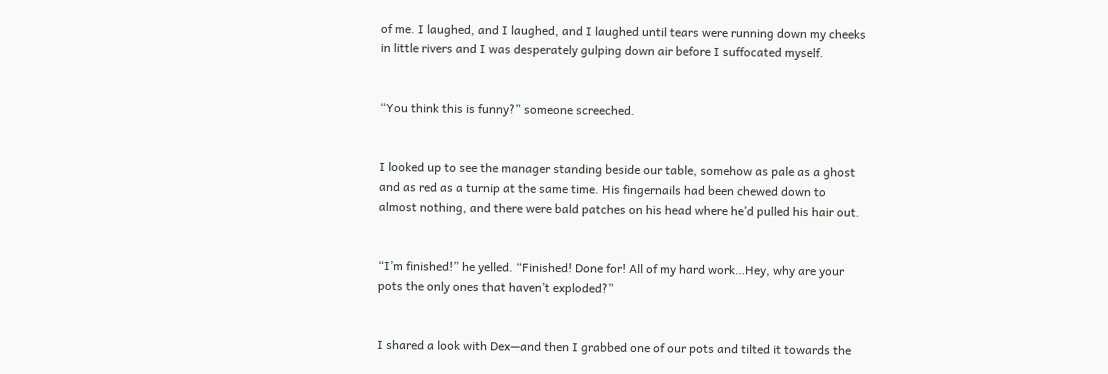of me. I laughed, and I laughed, and I laughed until tears were running down my cheeks in little rivers and I was desperately gulping down air before I suffocated myself.


“You think this is funny?” someone screeched.


I looked up to see the manager standing beside our table, somehow as pale as a ghost and as red as a turnip at the same time. His fingernails had been chewed down to almost nothing, and there were bald patches on his head where he’d pulled his hair out.


“I’m finished!” he yelled. “Finished! Done for! All of my hard work…Hey, why are your pots the only ones that haven’t exploded?”


I shared a look with Dex—and then I grabbed one of our pots and tilted it towards the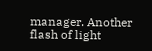manager. Another flash of light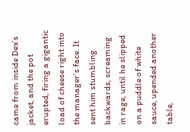came from inside Dex’s jacket, and the pot erupted, firing a gigantic load of cheese right into the manager’s face. It sent him stumbling backwards, screaming in rage, until he slipped on a puddle of white sauce, upended another table,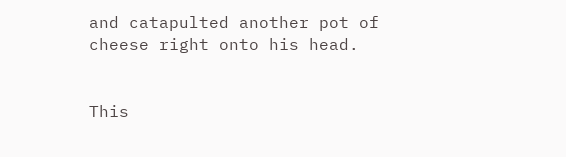and catapulted another pot of cheese right onto his head.


This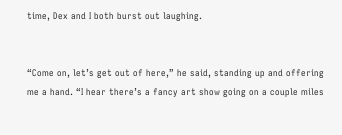time, Dex and I both burst out laughing.


“Come on, let’s get out of here,” he said, standing up and offering me a hand. “I hear there’s a fancy art show going on a couple miles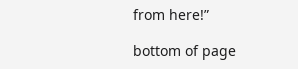from here!”

bottom of page